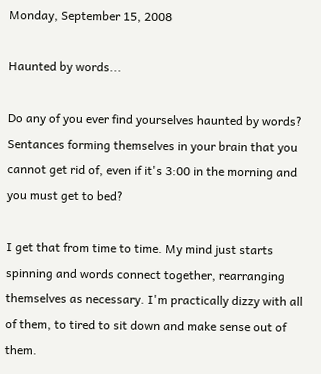Monday, September 15, 2008

Haunted by words...

Do any of you ever find yourselves haunted by words? Sentances forming themselves in your brain that you cannot get rid of, even if it's 3:00 in the morning and you must get to bed?

I get that from time to time. My mind just starts spinning and words connect together, rearranging themselves as necessary. I'm practically dizzy with all of them, to tired to sit down and make sense out of them.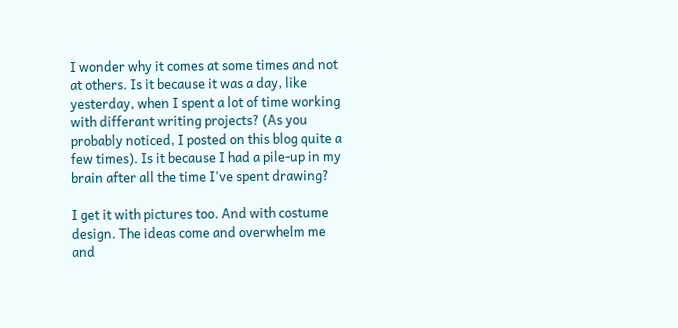I wonder why it comes at some times and not at others. Is it because it was a day, like yesterday, when I spent a lot of time working with differant writing projects? (As you probably noticed, I posted on this blog quite a few times). Is it because I had a pile-up in my brain after all the time I've spent drawing?

I get it with pictures too. And with costume design. The ideas come and overwhelm me and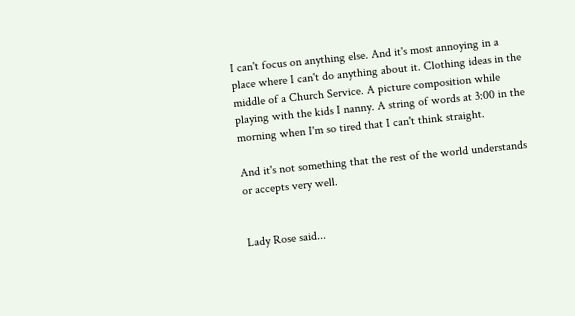I can't focus on anything else. And it's most annoying in a place where I can't do anything about it. Clothing ideas in the middle of a Church Service. A picture composition while playing with the kids I nanny. A string of words at 3:00 in the morning when I'm so tired that I can't think straight.

And it's not something that the rest of the world understands or accepts very well.


Lady Rose said...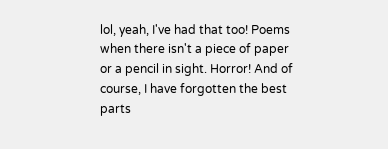lol, yeah, I've had that too! Poems when there isn't a piece of paper or a pencil in sight. Horror! And of course, I have forgotten the best parts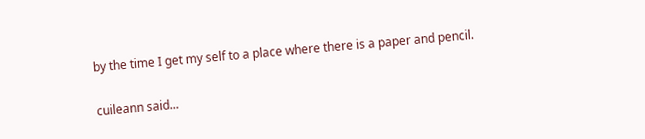by the time I get my self to a place where there is a paper and pencil.

cuileann said...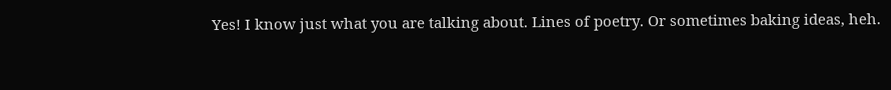Yes! I know just what you are talking about. Lines of poetry. Or sometimes baking ideas, heh.